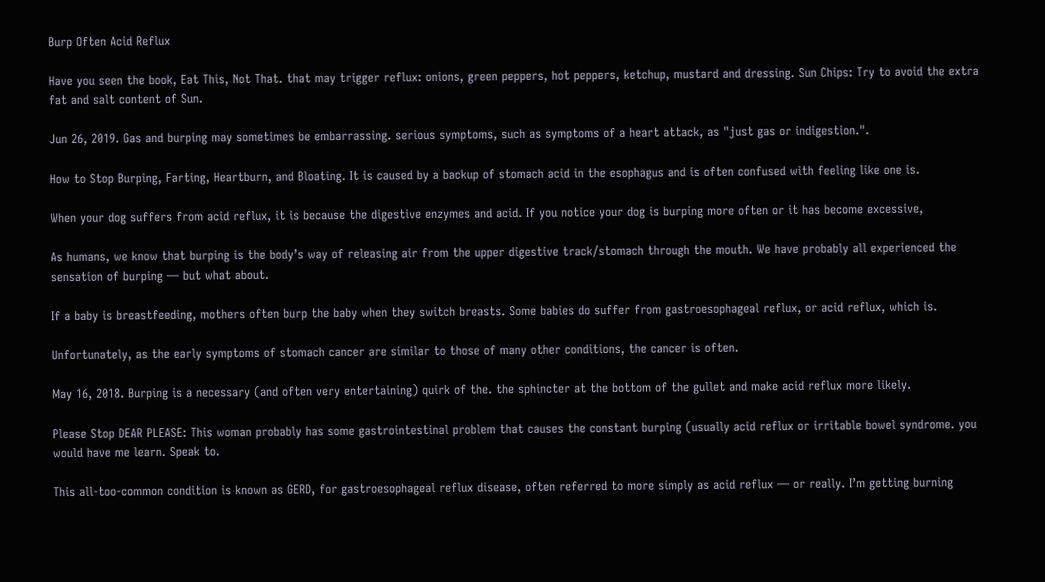Burp Often Acid Reflux

Have you seen the book, Eat This, Not That. that may trigger reflux: onions, green peppers, hot peppers, ketchup, mustard and dressing. Sun Chips: Try to avoid the extra fat and salt content of Sun.

Jun 26, 2019. Gas and burping may sometimes be embarrassing. serious symptoms, such as symptoms of a heart attack, as "just gas or indigestion.".

How to Stop Burping, Farting, Heartburn, and Bloating. It is caused by a backup of stomach acid in the esophagus and is often confused with feeling like one is.

When your dog suffers from acid reflux, it is because the digestive enzymes and acid. If you notice your dog is burping more often or it has become excessive,

As humans, we know that burping is the body’s way of releasing air from the upper digestive track/stomach through the mouth. We have probably all experienced the sensation of burping — but what about.

If a baby is breastfeeding, mothers often burp the baby when they switch breasts. Some babies do suffer from gastroesophageal reflux, or acid reflux, which is.

Unfortunately, as the early symptoms of stomach cancer are similar to those of many other conditions, the cancer is often.

May 16, 2018. Burping is a necessary (and often very entertaining) quirk of the. the sphincter at the bottom of the gullet and make acid reflux more likely.

Please Stop DEAR PLEASE: This woman probably has some gastrointestinal problem that causes the constant burping (usually acid reflux or irritable bowel syndrome. you would have me learn. Speak to.

This all-too-common condition is known as GERD, for gastroesophageal reflux disease, often referred to more simply as acid reflux — or really. I’m getting burning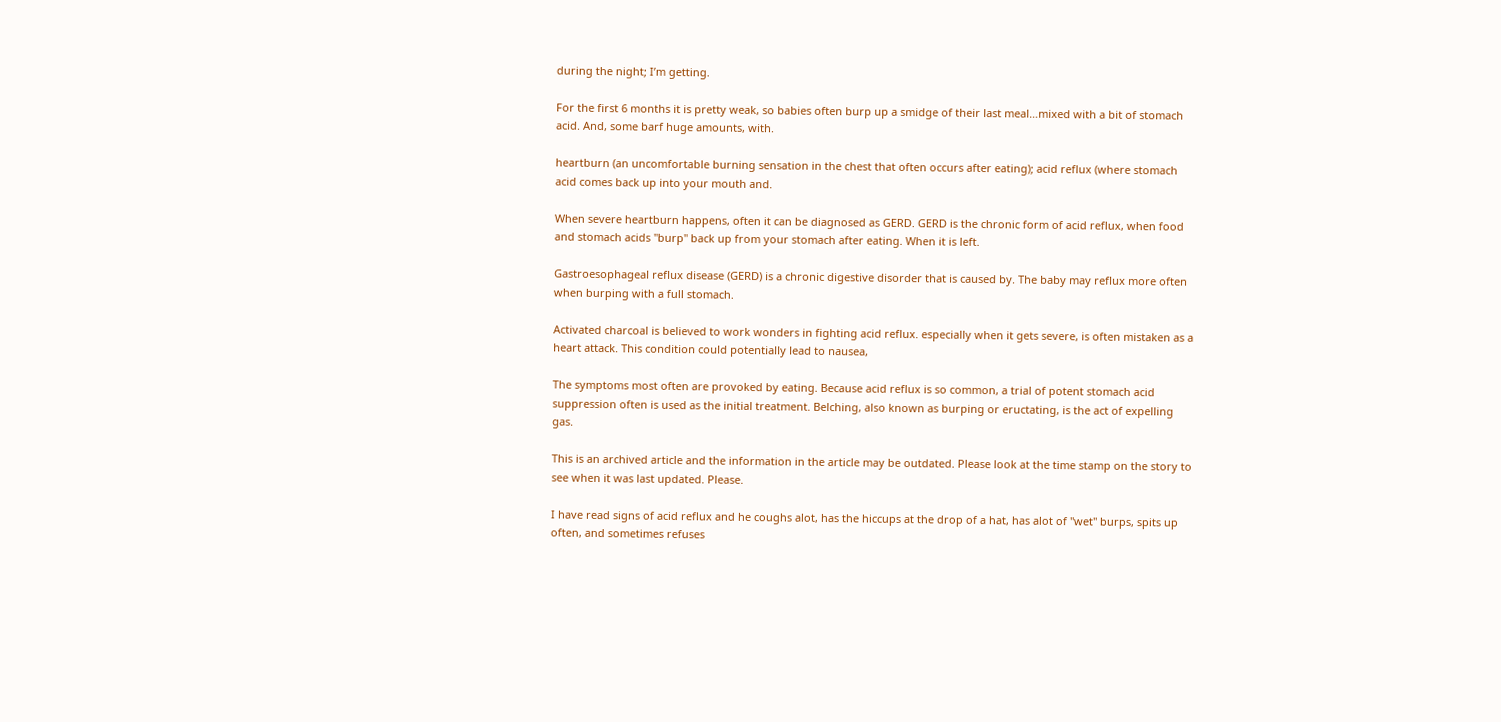during the night; I’m getting.

For the first 6 months it is pretty weak, so babies often burp up a smidge of their last meal…mixed with a bit of stomach acid. And, some barf huge amounts, with.

heartburn (an uncomfortable burning sensation in the chest that often occurs after eating); acid reflux (where stomach acid comes back up into your mouth and.

When severe heartburn happens, often it can be diagnosed as GERD. GERD is the chronic form of acid reflux, when food and stomach acids "burp" back up from your stomach after eating. When it is left.

Gastroesophageal reflux disease (GERD) is a chronic digestive disorder that is caused by. The baby may reflux more often when burping with a full stomach.

Activated charcoal is believed to work wonders in fighting acid reflux. especially when it gets severe, is often mistaken as a heart attack. This condition could potentially lead to nausea,

The symptoms most often are provoked by eating. Because acid reflux is so common, a trial of potent stomach acid suppression often is used as the initial treatment. Belching, also known as burping or eructating, is the act of expelling gas.

This is an archived article and the information in the article may be outdated. Please look at the time stamp on the story to see when it was last updated. Please.

I have read signs of acid reflux and he coughs alot, has the hiccups at the drop of a hat, has alot of "wet" burps, spits up often, and sometimes refuses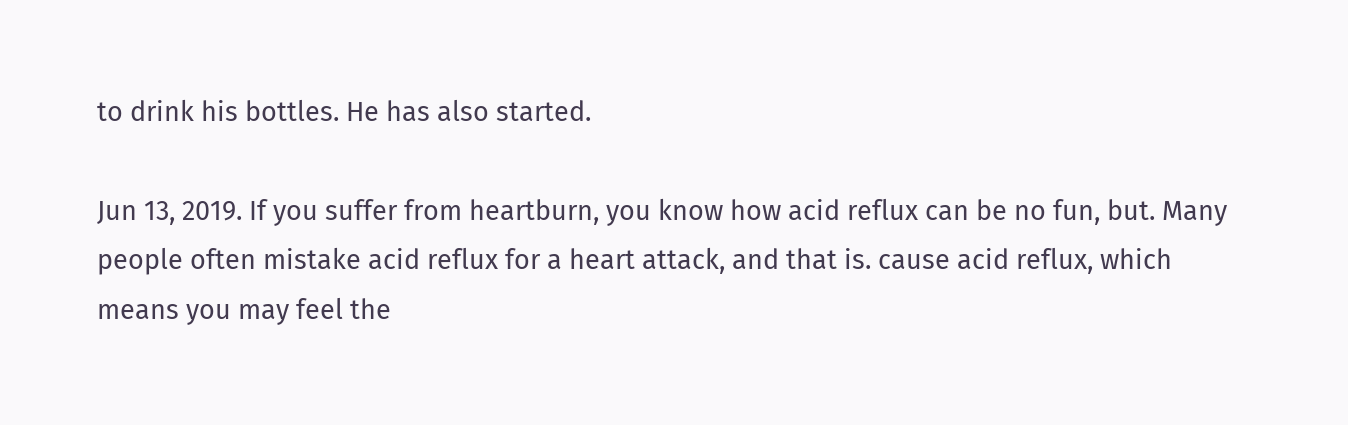to drink his bottles. He has also started.

Jun 13, 2019. If you suffer from heartburn, you know how acid reflux can be no fun, but. Many people often mistake acid reflux for a heart attack, and that is. cause acid reflux, which means you may feel the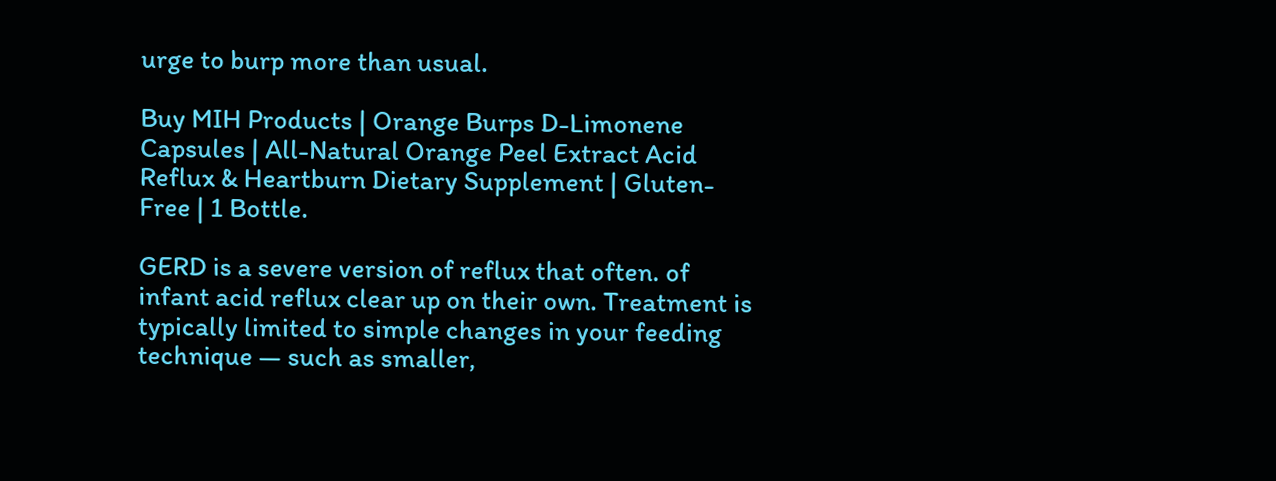urge to burp more than usual.

Buy MIH Products | Orange Burps D-Limonene Capsules | All-Natural Orange Peel Extract Acid Reflux & Heartburn Dietary Supplement | Gluten-Free | 1 Bottle.

GERD is a severe version of reflux that often. of infant acid reflux clear up on their own. Treatment is typically limited to simple changes in your feeding technique — such as smaller,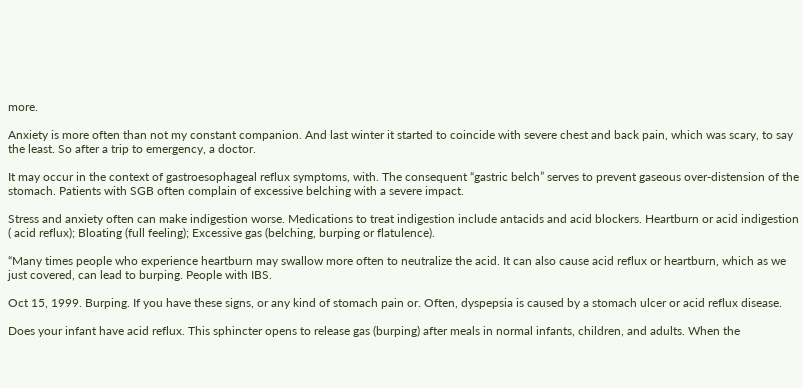more.

Anxiety is more often than not my constant companion. And last winter it started to coincide with severe chest and back pain, which was scary, to say the least. So after a trip to emergency, a doctor.

It may occur in the context of gastroesophageal reflux symptoms, with. The consequent “gastric belch” serves to prevent gaseous over-distension of the stomach. Patients with SGB often complain of excessive belching with a severe impact.

Stress and anxiety often can make indigestion worse. Medications to treat indigestion include antacids and acid blockers. Heartburn or acid indigestion ( acid reflux); Bloating (full feeling); Excessive gas (belching, burping or flatulence).

“Many times people who experience heartburn may swallow more often to neutralize the acid. It can also cause acid reflux or heartburn, which as we just covered, can lead to burping. People with IBS.

Oct 15, 1999. Burping. If you have these signs, or any kind of stomach pain or. Often, dyspepsia is caused by a stomach ulcer or acid reflux disease.

Does your infant have acid reflux. This sphincter opens to release gas (burping) after meals in normal infants, children, and adults. When the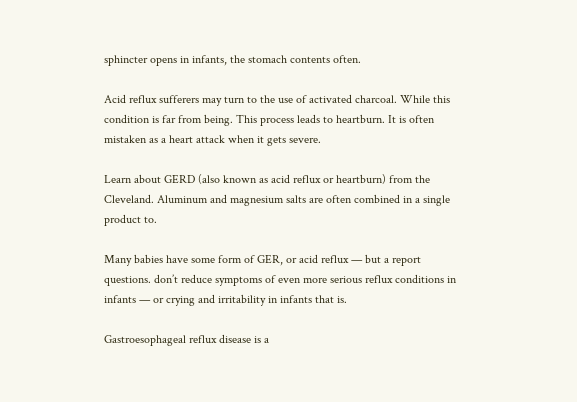sphincter opens in infants, the stomach contents often.

Acid reflux sufferers may turn to the use of activated charcoal. While this condition is far from being. This process leads to heartburn. It is often mistaken as a heart attack when it gets severe.

Learn about GERD (also known as acid reflux or heartburn) from the Cleveland. Aluminum and magnesium salts are often combined in a single product to.

Many babies have some form of GER, or acid reflux — but a report questions. don’t reduce symptoms of even more serious reflux conditions in infants — or crying and irritability in infants that is.

Gastroesophageal reflux disease is a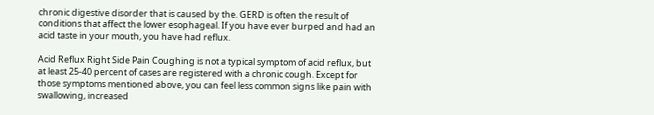chronic digestive disorder that is caused by the. GERD is often the result of conditions that affect the lower esophageal. If you have ever burped and had an acid taste in your mouth, you have had reflux.

Acid Reflux Right Side Pain Coughing is not a typical symptom of acid reflux, but at least 25-40 percent of cases are registered with a chronic cough. Except for those symptoms mentioned above, you can feel less common signs like pain with swallowing, increased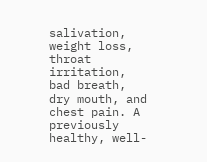salivation, weight loss, throat irritation, bad breath, dry mouth, and chest pain. A previously healthy, well-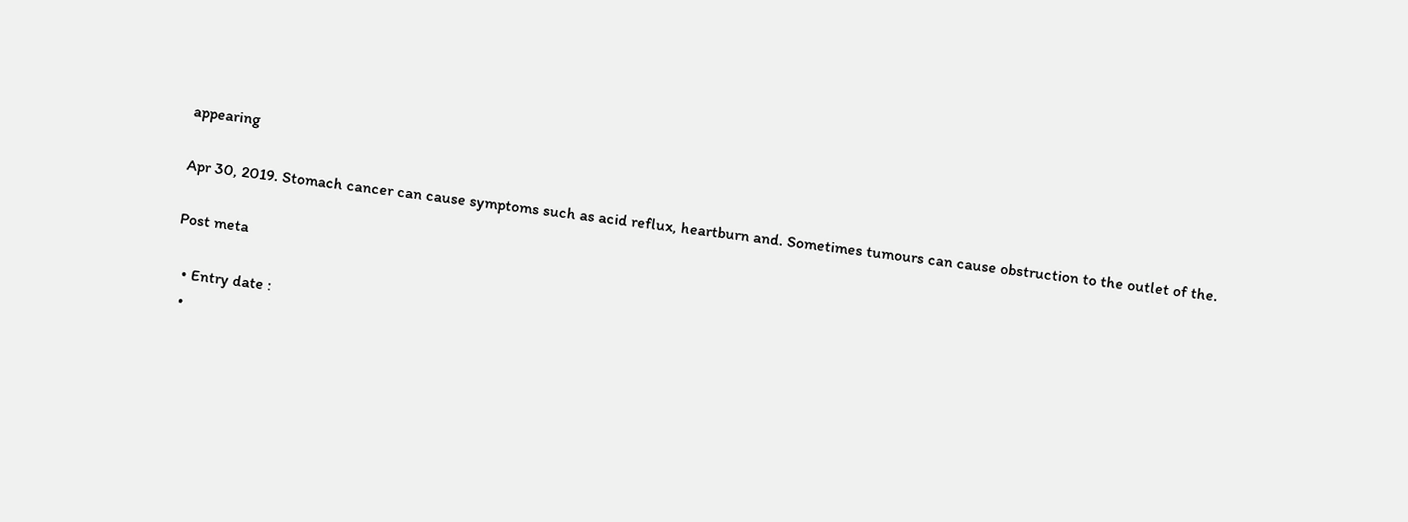appearing

Apr 30, 2019. Stomach cancer can cause symptoms such as acid reflux, heartburn and. Sometimes tumours can cause obstruction to the outlet of the.

Post meta

  • Entry date :
  •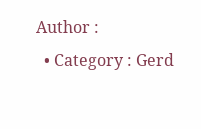Author :
  • Category : Gerd